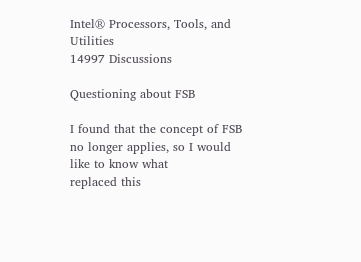Intel® Processors, Tools, and Utilities
14997 Discussions

Questioning about FSB

I found that the concept of FSB no longer applies, so I would like to know what
replaced this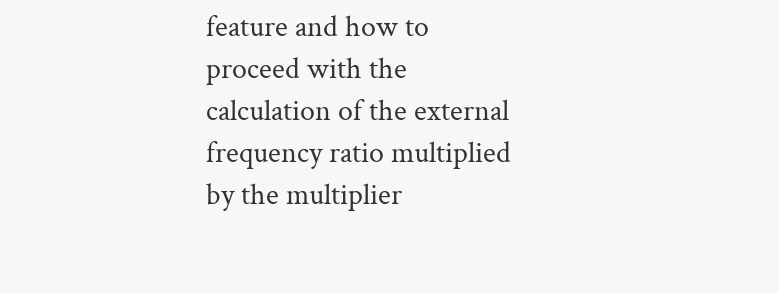feature and how to proceed with the calculation of the external
frequency ratio multiplied by the multiplier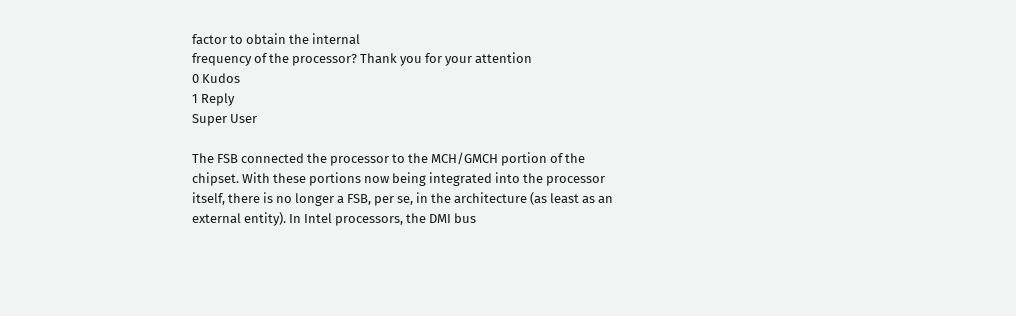factor to obtain the internal
frequency of the processor? Thank you for your attention
0 Kudos
1 Reply
Super User

The FSB connected the processor to the MCH/GMCH portion of the chipset. With these portions now being integrated into the processor itself, there is no longer a FSB, per se, in the architecture (as least as an external entity). In Intel processors, the DMI bus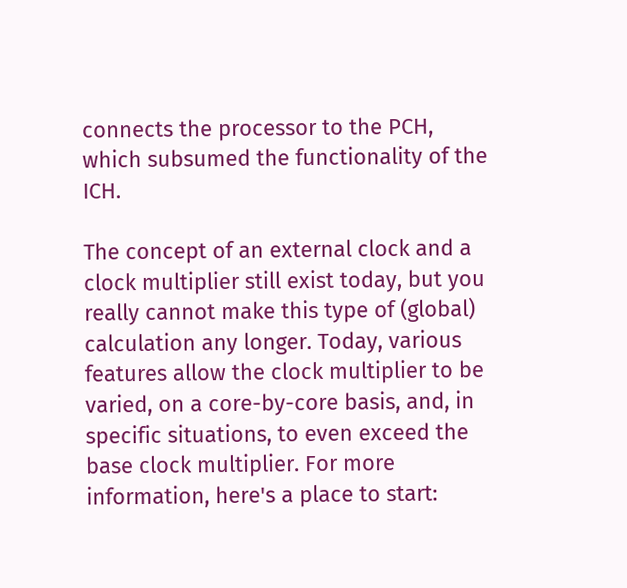connects the processor to the PCH, which subsumed the functionality of the ICH.

The concept of an external clock and a clock multiplier still exist today, but you really cannot make this type of (global) calculation any longer. Today, various features allow the clock multiplier to be varied, on a core-by-core basis, and, in specific situations, to even exceed the base clock multiplier. For more information, here's a place to start: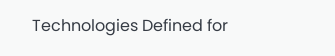Technologies Defined for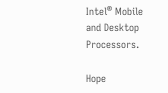Intel® Mobile and Desktop Processors.

Hope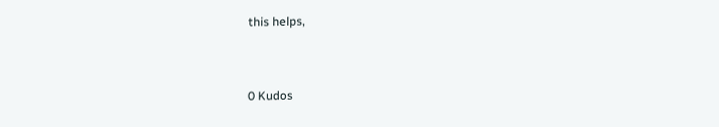this helps,


0 Kudos